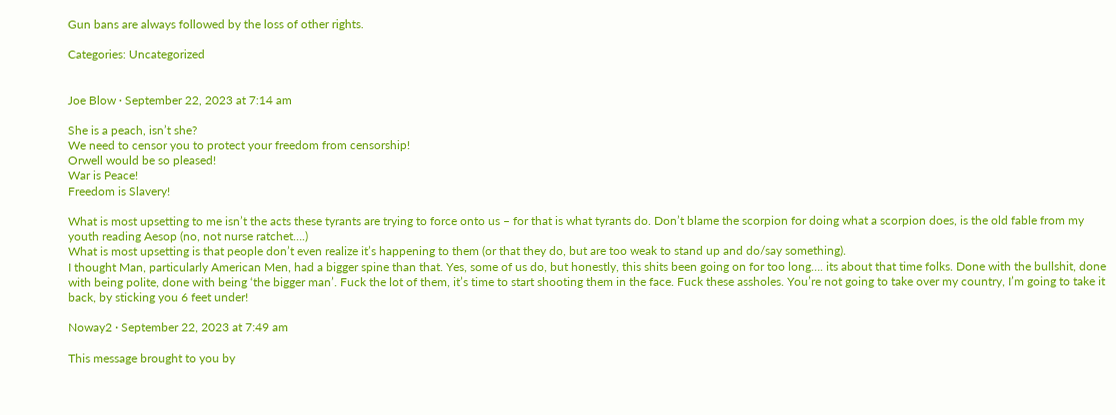Gun bans are always followed by the loss of other rights.

Categories: Uncategorized


Joe Blow · September 22, 2023 at 7:14 am

She is a peach, isn’t she?
We need to censor you to protect your freedom from censorship!
Orwell would be so pleased!
War is Peace!
Freedom is Slavery!

What is most upsetting to me isn’t the acts these tyrants are trying to force onto us – for that is what tyrants do. Don’t blame the scorpion for doing what a scorpion does, is the old fable from my youth reading Aesop (no, not nurse ratchet….)
What is most upsetting is that people don’t even realize it’s happening to them (or that they do, but are too weak to stand up and do/say something).
I thought Man, particularly American Men, had a bigger spine than that. Yes, some of us do, but honestly, this shits been going on for too long…. its about that time folks. Done with the bullshit, done with being polite, done with being ‘the bigger man’. Fuck the lot of them, it’s time to start shooting them in the face. Fuck these assholes. You’re not going to take over my country, I’m going to take it back, by sticking you 6 feet under!

Noway2 · September 22, 2023 at 7:49 am

This message brought to you by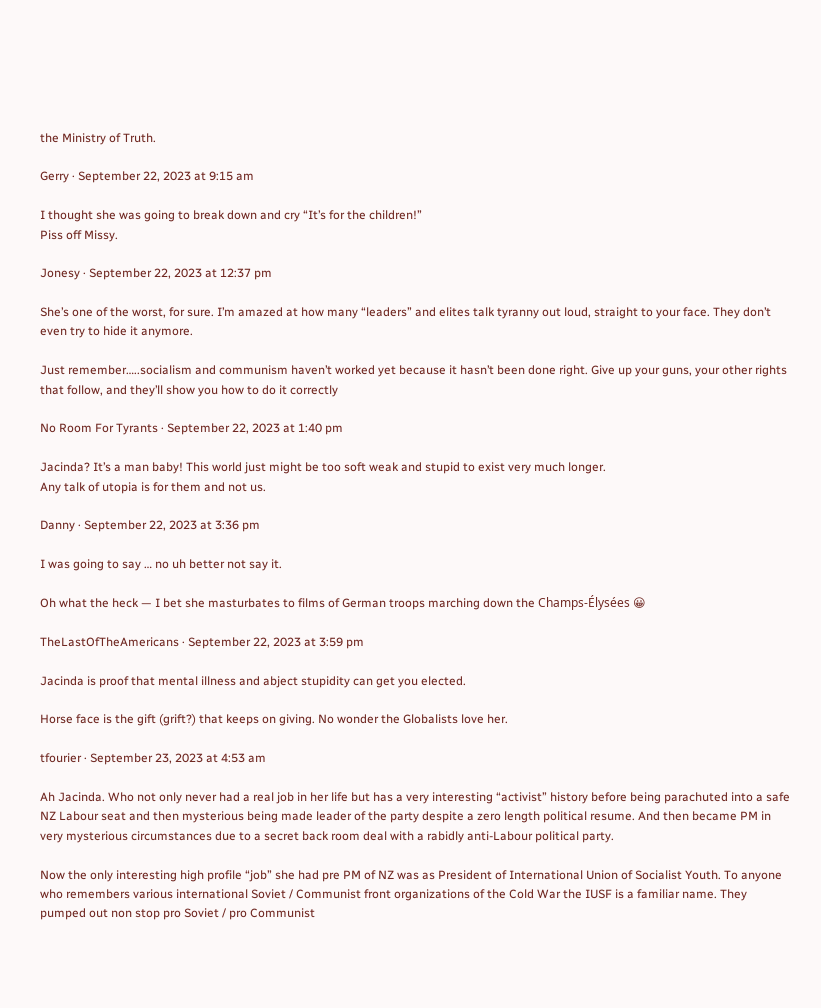the Ministry of Truth.

Gerry · September 22, 2023 at 9:15 am

I thought she was going to break down and cry “It’s for the children!”
Piss off Missy.

Jonesy · September 22, 2023 at 12:37 pm

She’s one of the worst, for sure. I’m amazed at how many “leaders” and elites talk tyranny out loud, straight to your face. They don’t even try to hide it anymore.

Just remember…..socialism and communism haven’t worked yet because it hasn’t been done right. Give up your guns, your other rights that follow, and they’ll show you how to do it correctly

No Room For Tyrants · September 22, 2023 at 1:40 pm

Jacinda? It’s a man baby! This world just might be too soft weak and stupid to exist very much longer.
Any talk of utopia is for them and not us.

Danny · September 22, 2023 at 3:36 pm

I was going to say … no uh better not say it.

Oh what the heck — I bet she masturbates to films of German troops marching down the Champs-Élysées 😀

TheLastOfTheAmericans · September 22, 2023 at 3:59 pm

Jacinda is proof that mental illness and abject stupidity can get you elected.

Horse face is the gift (grift?) that keeps on giving. No wonder the Globalists love her.

tfourier · September 23, 2023 at 4:53 am

Ah Jacinda. Who not only never had a real job in her life but has a very interesting “activist” history before being parachuted into a safe NZ Labour seat and then mysterious being made leader of the party despite a zero length political resume. And then became PM in very mysterious circumstances due to a secret back room deal with a rabidly anti-Labour political party.

Now the only interesting high profile “job” she had pre PM of NZ was as President of International Union of Socialist Youth. To anyone who remembers various international Soviet / Communist front organizations of the Cold War the IUSF is a familiar name. They pumped out non stop pro Soviet / pro Communist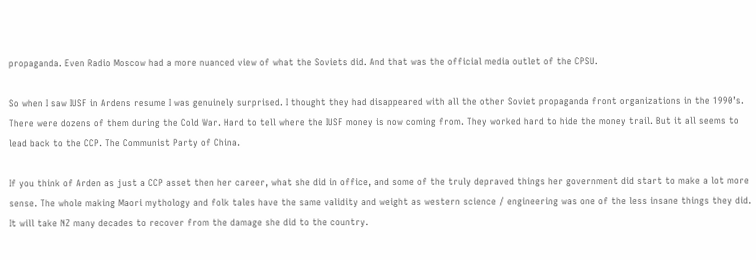propaganda. Even Radio Moscow had a more nuanced view of what the Soviets did. And that was the official media outlet of the CPSU.

So when I saw IUSF in Ardens resume I was genuinely surprised. I thought they had disappeared with all the other Soviet propaganda front organizations in the 1990’s. There were dozens of them during the Cold War. Hard to tell where the IUSF money is now coming from. They worked hard to hide the money trail. But it all seems to lead back to the CCP. The Communist Party of China.

If you think of Arden as just a CCP asset then her career, what she did in office, and some of the truly depraved things her government did start to make a lot more sense. The whole making Maori mythology and folk tales have the same validity and weight as western science / engineering was one of the less insane things they did. It will take NZ many decades to recover from the damage she did to the country.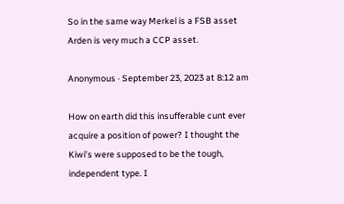So in the same way Merkel is a FSB asset Arden is very much a CCP asset.

Anonymous · September 23, 2023 at 8:12 am

How on earth did this insufferable cunt ever acquire a position of power? I thought the Kiwi’s were supposed to be the tough, independent type. I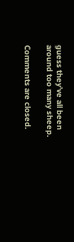guess they’ve all been around too many sheep.

Comments are closed.